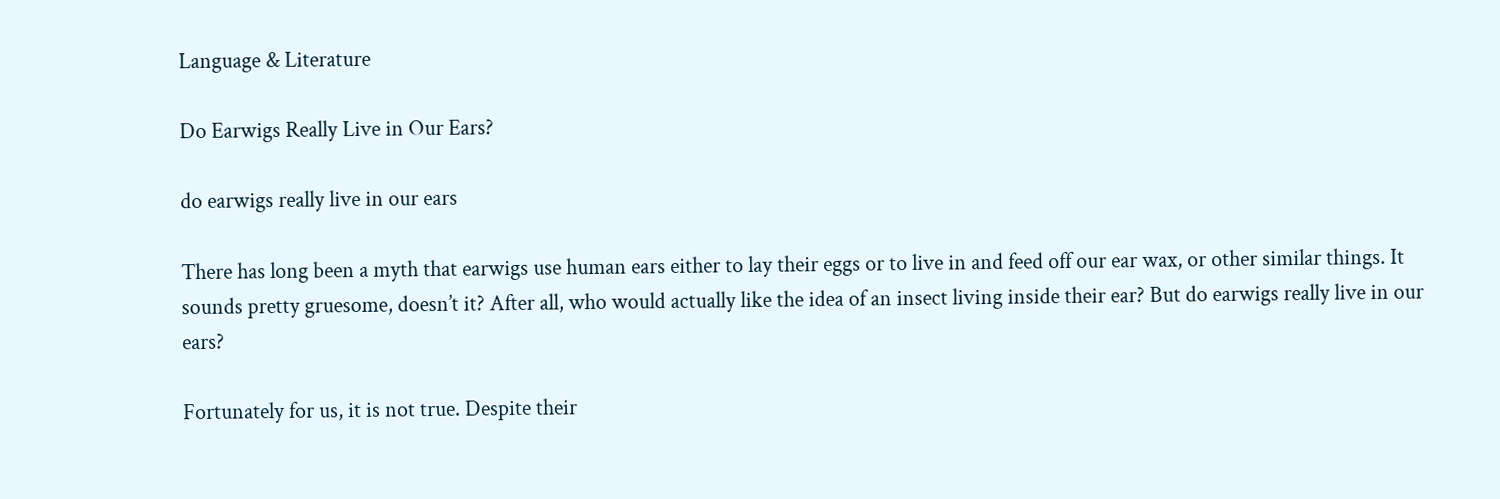Language & Literature

Do Earwigs Really Live in Our Ears?

do earwigs really live in our ears

There has long been a myth that earwigs use human ears either to lay their eggs or to live in and feed off our ear wax, or other similar things. It sounds pretty gruesome, doesn’t it? After all, who would actually like the idea of an insect living inside their ear? But do earwigs really live in our ears?

Fortunately for us, it is not true. Despite their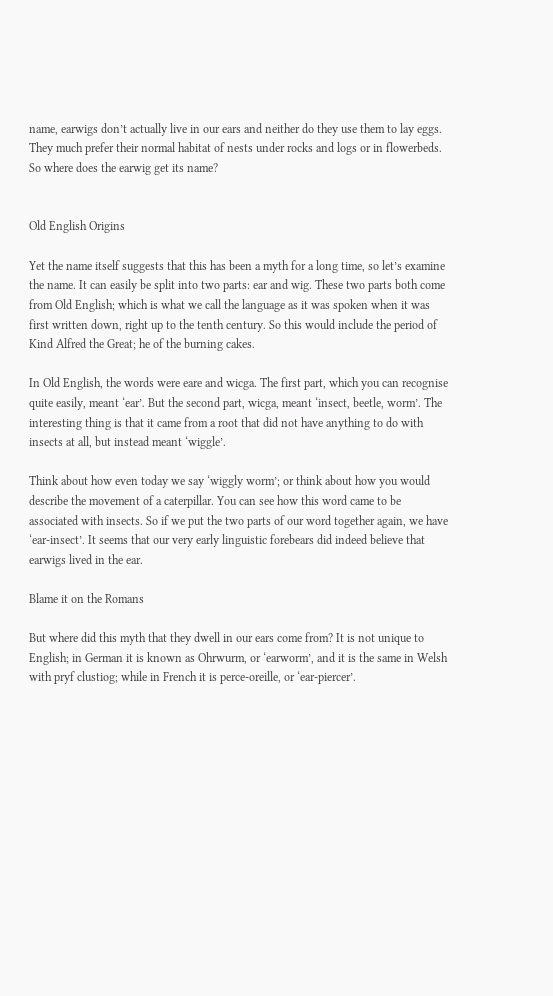name, earwigs don’t actually live in our ears and neither do they use them to lay eggs. They much prefer their normal habitat of nests under rocks and logs or in flowerbeds. So where does the earwig get its name?


Old English Origins

Yet the name itself suggests that this has been a myth for a long time, so let’s examine the name. It can easily be split into two parts: ear and wig. These two parts both come from Old English; which is what we call the language as it was spoken when it was first written down, right up to the tenth century. So this would include the period of Kind Alfred the Great; he of the burning cakes.

In Old English, the words were eare and wicga. The first part, which you can recognise quite easily, meant ‘ear’. But the second part, wicga, meant ‘insect, beetle, worm’. The interesting thing is that it came from a root that did not have anything to do with insects at all, but instead meant ‘wiggle’.

Think about how even today we say ‘wiggly worm’; or think about how you would describe the movement of a caterpillar. You can see how this word came to be associated with insects. So if we put the two parts of our word together again, we have ‘ear-insect’. It seems that our very early linguistic forebears did indeed believe that earwigs lived in the ear.

Blame it on the Romans

But where did this myth that they dwell in our ears come from? It is not unique to English; in German it is known as Ohrwurm, or ‘earworm’, and it is the same in Welsh with pryf clustiog; while in French it is perce-oreille, or ‘ear-piercer’.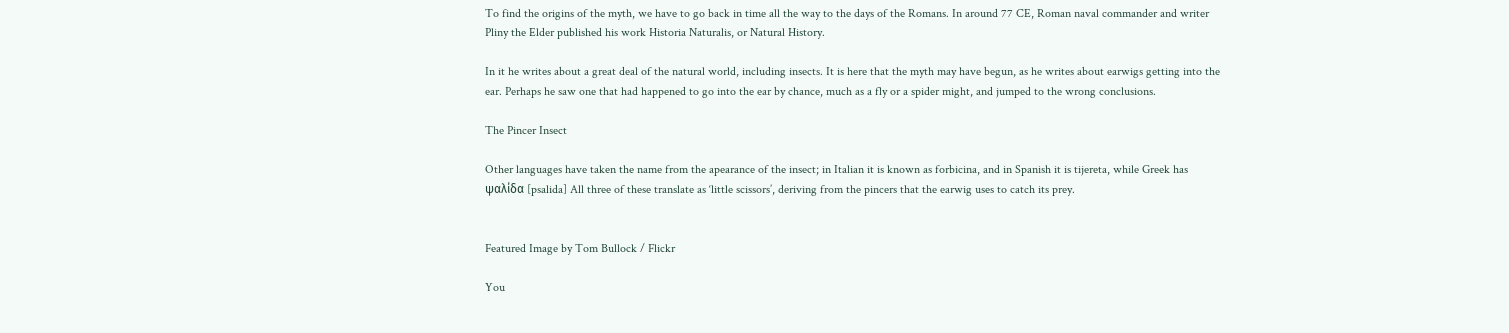To find the origins of the myth, we have to go back in time all the way to the days of the Romans. In around 77 CE, Roman naval commander and writer Pliny the Elder published his work Historia Naturalis, or Natural History.

In it he writes about a great deal of the natural world, including insects. It is here that the myth may have begun, as he writes about earwigs getting into the ear. Perhaps he saw one that had happened to go into the ear by chance, much as a fly or a spider might, and jumped to the wrong conclusions.

The Pincer Insect

Other languages have taken the name from the apearance of the insect; in Italian it is known as forbicina, and in Spanish it is tijereta, while Greek has ψαλίδα [psalida] All three of these translate as ‘little scissors’, deriving from the pincers that the earwig uses to catch its prey.


Featured Image by Tom Bullock / Flickr

You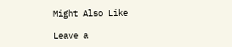Might Also Like

Leave a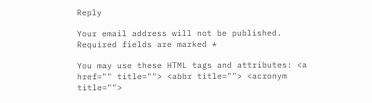Reply

Your email address will not be published. Required fields are marked *

You may use these HTML tags and attributes: <a href="" title=""> <abbr title=""> <acronym title="">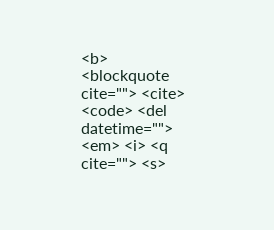<b> <blockquote cite=""> <cite> <code> <del datetime=""> <em> <i> <q cite=""> <s>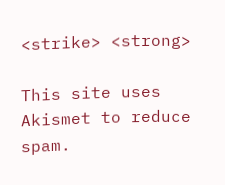<strike> <strong>

This site uses Akismet to reduce spam.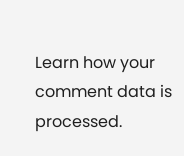Learn how your comment data is processed.